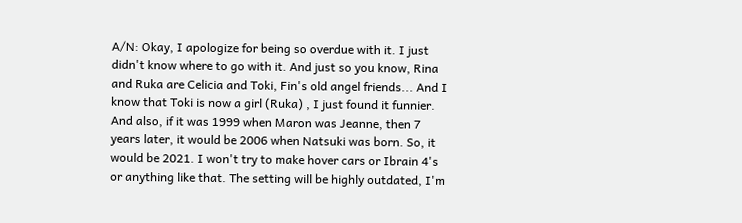A/N: Okay, I apologize for being so overdue with it. I just didn't know where to go with it. And just so you know, Rina and Ruka are Celicia and Toki, Fin's old angel friends... And I know that Toki is now a girl (Ruka) , I just found it funnier. And also, if it was 1999 when Maron was Jeanne, then 7 years later, it would be 2006 when Natsuki was born. So, it would be 2021. I won't try to make hover cars or Ibrain 4's or anything like that. The setting will be highly outdated, I'm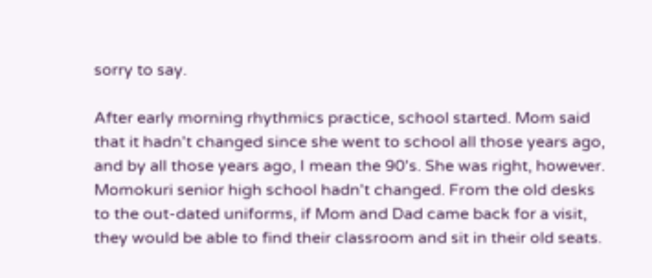sorry to say.

After early morning rhythmics practice, school started. Mom said that it hadn't changed since she went to school all those years ago, and by all those years ago, I mean the 90's. She was right, however. Momokuri senior high school hadn't changed. From the old desks to the out-dated uniforms, if Mom and Dad came back for a visit, they would be able to find their classroom and sit in their old seats.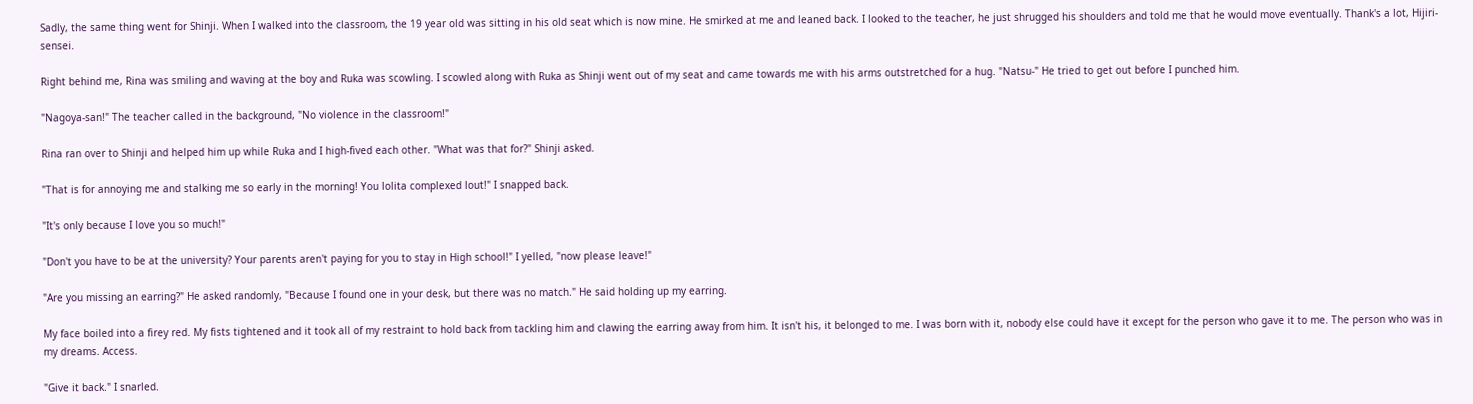Sadly, the same thing went for Shinji. When I walked into the classroom, the 19 year old was sitting in his old seat which is now mine. He smirked at me and leaned back. I looked to the teacher, he just shrugged his shoulders and told me that he would move eventually. Thank's a lot, Hijiri-sensei.

Right behind me, Rina was smiling and waving at the boy and Ruka was scowling. I scowled along with Ruka as Shinji went out of my seat and came towards me with his arms outstretched for a hug. "Natsu-" He tried to get out before I punched him.

"Nagoya-san!" The teacher called in the background, "No violence in the classroom!"

Rina ran over to Shinji and helped him up while Ruka and I high-fived each other. "What was that for?" Shinji asked.

"That is for annoying me and stalking me so early in the morning! You lolita complexed lout!" I snapped back.

"It's only because I love you so much!"

"Don't you have to be at the university? Your parents aren't paying for you to stay in High school!" I yelled, "now please leave!"

"Are you missing an earring?" He asked randomly, "Because I found one in your desk, but there was no match." He said holding up my earring.

My face boiled into a firey red. My fists tightened and it took all of my restraint to hold back from tackling him and clawing the earring away from him. It isn't his, it belonged to me. I was born with it, nobody else could have it except for the person who gave it to me. The person who was in my dreams. Access.

"Give it back." I snarled.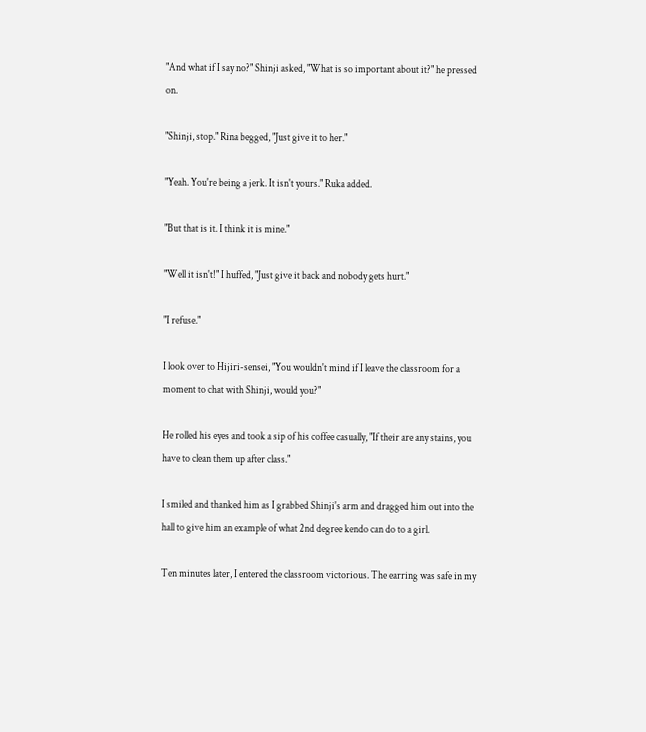"And what if I say no?" Shinji asked, "What is so important about it?" he pressed on.

"Shinji, stop." Rina begged, "Just give it to her."

"Yeah. You're being a jerk. It isn't yours." Ruka added.

"But that is it. I think it is mine."

"Well it isn't!" I huffed, "Just give it back and nobody gets hurt."

"I refuse."

I look over to Hijiri-sensei, "You wouldn't mind if I leave the classroom for a moment to chat with Shinji, would you?"

He rolled his eyes and took a sip of his coffee casually, "If their are any stains, you have to clean them up after class."

I smiled and thanked him as I grabbed Shinji's arm and dragged him out into the hall to give him an example of what 2nd degree kendo can do to a girl.

Ten minutes later, I entered the classroom victorious. The earring was safe in my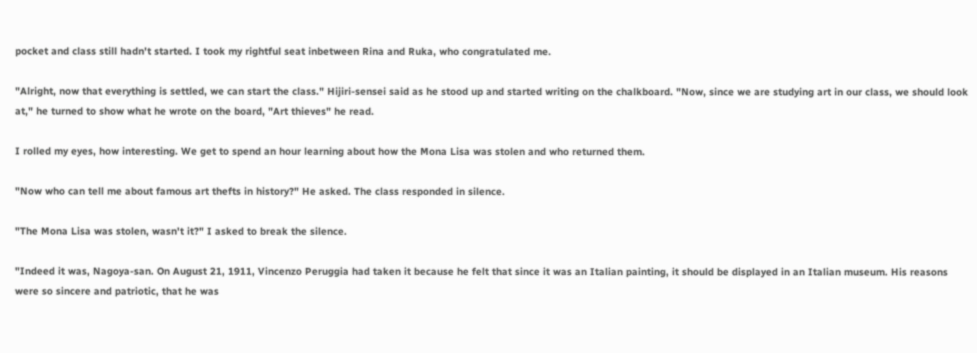pocket and class still hadn't started. I took my rightful seat inbetween Rina and Ruka, who congratulated me.

"Alright, now that everything is settled, we can start the class." Hijiri-sensei said as he stood up and started writing on the chalkboard. "Now, since we are studying art in our class, we should look at," he turned to show what he wrote on the board, "Art thieves" he read.

I rolled my eyes, how interesting. We get to spend an hour learning about how the Mona Lisa was stolen and who returned them.

"Now who can tell me about famous art thefts in history?" He asked. The class responded in silence.

"The Mona Lisa was stolen, wasn't it?" I asked to break the silence.

"Indeed it was, Nagoya-san. On August 21, 1911, Vincenzo Peruggia had taken it because he felt that since it was an Italian painting, it should be displayed in an Italian museum. His reasons were so sincere and patriotic, that he was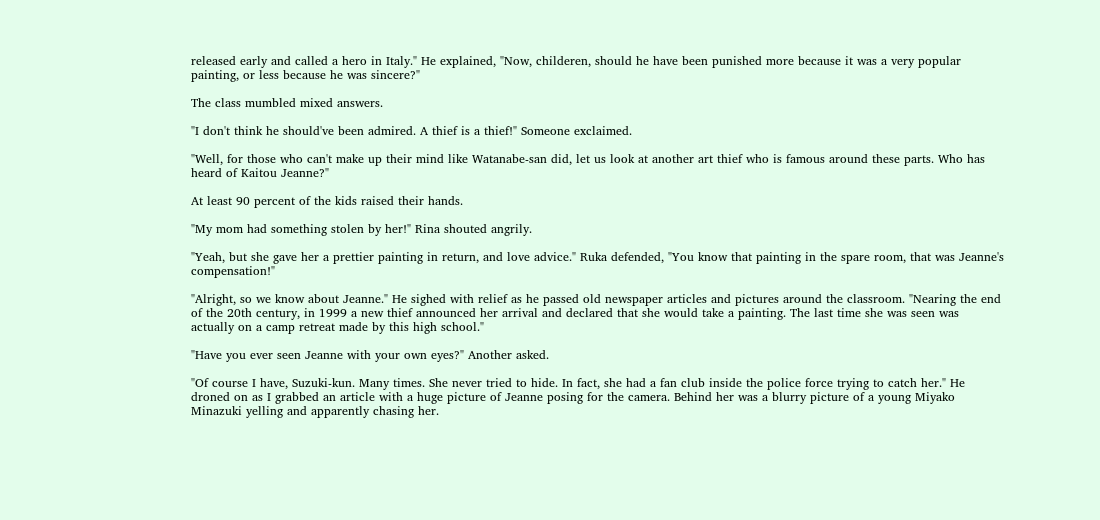released early and called a hero in Italy." He explained, "Now, childeren, should he have been punished more because it was a very popular painting, or less because he was sincere?"

The class mumbled mixed answers.

"I don't think he should've been admired. A thief is a thief!" Someone exclaimed.

"Well, for those who can't make up their mind like Watanabe-san did, let us look at another art thief who is famous around these parts. Who has heard of Kaitou Jeanne?"

At least 90 percent of the kids raised their hands.

"My mom had something stolen by her!" Rina shouted angrily.

"Yeah, but she gave her a prettier painting in return, and love advice." Ruka defended, "You know that painting in the spare room, that was Jeanne's compensation!"

"Alright, so we know about Jeanne." He sighed with relief as he passed old newspaper articles and pictures around the classroom. "Nearing the end of the 20th century, in 1999 a new thief announced her arrival and declared that she would take a painting. The last time she was seen was actually on a camp retreat made by this high school."

"Have you ever seen Jeanne with your own eyes?" Another asked.

"Of course I have, Suzuki-kun. Many times. She never tried to hide. In fact, she had a fan club inside the police force trying to catch her." He droned on as I grabbed an article with a huge picture of Jeanne posing for the camera. Behind her was a blurry picture of a young Miyako Minazuki yelling and apparently chasing her.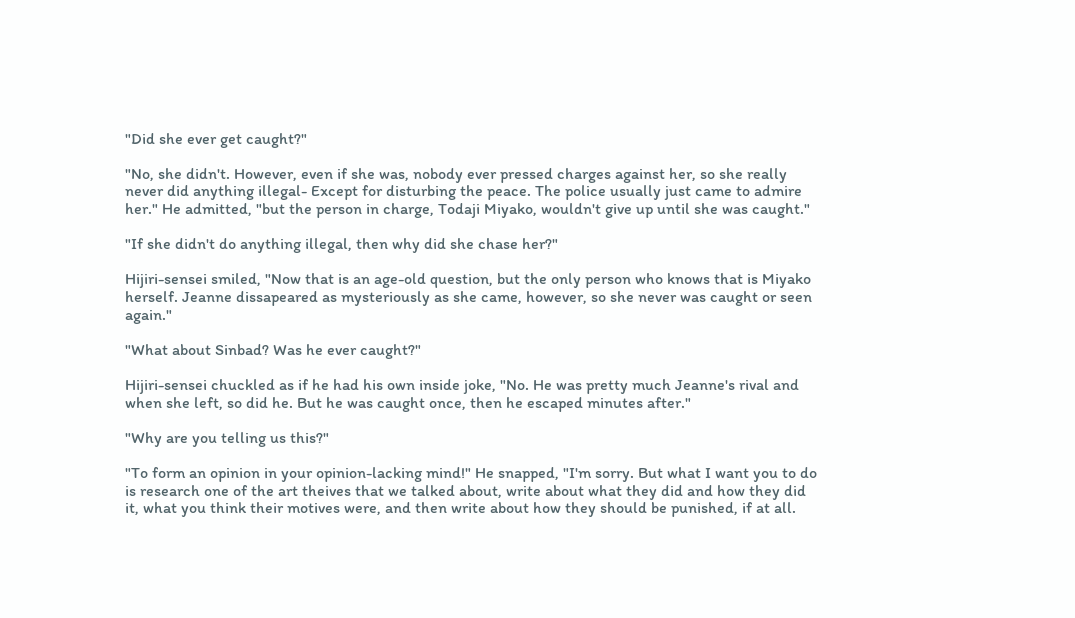"Did she ever get caught?"

"No, she didn't. However, even if she was, nobody ever pressed charges against her, so she really never did anything illegal- Except for disturbing the peace. The police usually just came to admire her." He admitted, "but the person in charge, Todaji Miyako, wouldn't give up until she was caught."

"If she didn't do anything illegal, then why did she chase her?"

Hijiri-sensei smiled, "Now that is an age-old question, but the only person who knows that is Miyako herself. Jeanne dissapeared as mysteriously as she came, however, so she never was caught or seen again."

"What about Sinbad? Was he ever caught?"

Hijiri-sensei chuckled as if he had his own inside joke, "No. He was pretty much Jeanne's rival and when she left, so did he. But he was caught once, then he escaped minutes after."

"Why are you telling us this?"

"To form an opinion in your opinion-lacking mind!" He snapped, "I'm sorry. But what I want you to do is research one of the art theives that we talked about, write about what they did and how they did it, what you think their motives were, and then write about how they should be punished, if at all.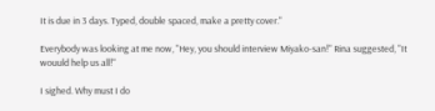It is due in 3 days. Typed, double spaced, make a pretty cover."

Everybody was looking at me now, "Hey, you should interview Miyako-san!" Rina suggested, "It wouuld help us all!"

I sighed. Why must I do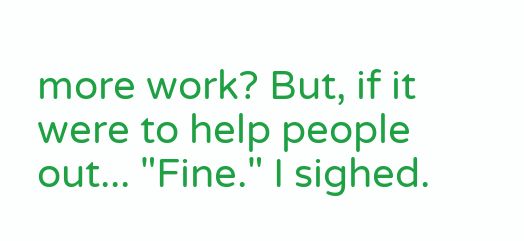more work? But, if it were to help people out... "Fine." I sighed.